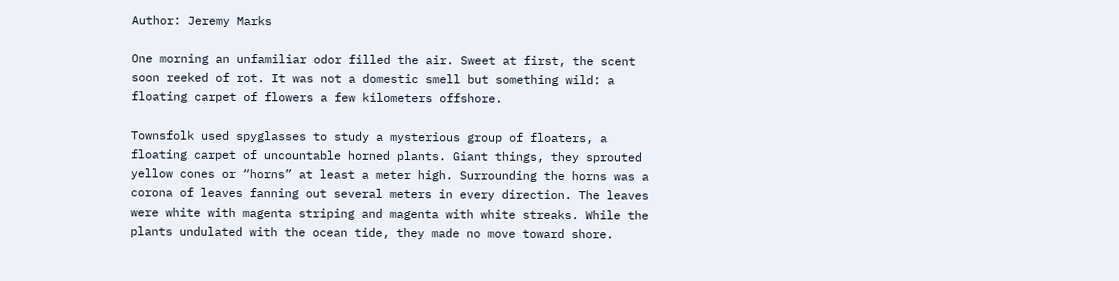Author: Jeremy Marks

One morning an unfamiliar odor filled the air. Sweet at first, the scent soon reeked of rot. It was not a domestic smell but something wild: a floating carpet of flowers a few kilometers offshore.

Townsfolk used spyglasses to study a mysterious group of floaters, a floating carpet of uncountable horned plants. Giant things, they sprouted yellow cones or “horns” at least a meter high. Surrounding the horns was a corona of leaves fanning out several meters in every direction. The leaves were white with magenta striping and magenta with white streaks. While the plants undulated with the ocean tide, they made no move toward shore.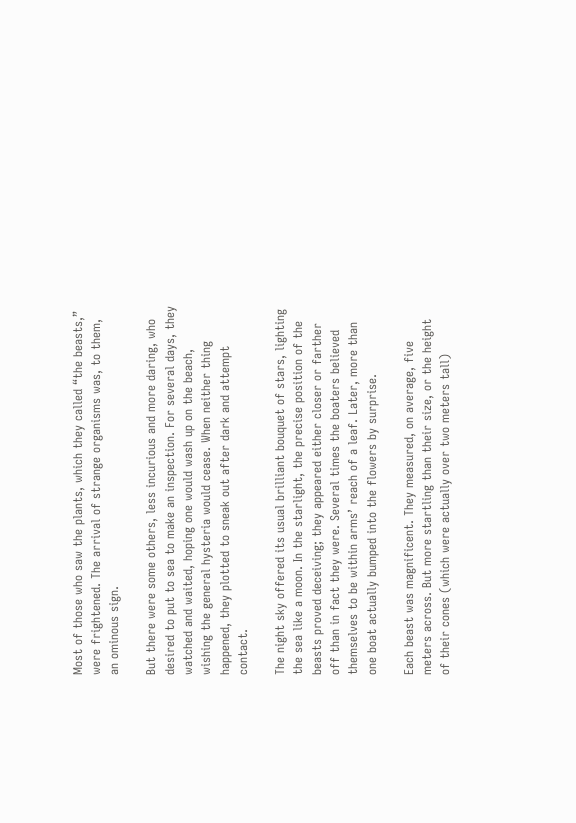Most of those who saw the plants, which they called “the beasts,” were frightened. The arrival of strange organisms was, to them, an ominous sign.

But there were some others, less incurious and more daring, who desired to put to sea to make an inspection. For several days, they watched and waited, hoping one would wash up on the beach, wishing the general hysteria would cease. When neither thing happened, they plotted to sneak out after dark and attempt contact.

The night sky offered its usual brilliant bouquet of stars, lighting the sea like a moon. In the starlight, the precise position of the beasts proved deceiving; they appeared either closer or farther off than in fact they were. Several times the boaters believed themselves to be within arms’ reach of a leaf. Later, more than one boat actually bumped into the flowers by surprise.

Each beast was magnificent. They measured, on average, five meters across. But more startling than their size, or the height of their cones (which were actually over two meters tall)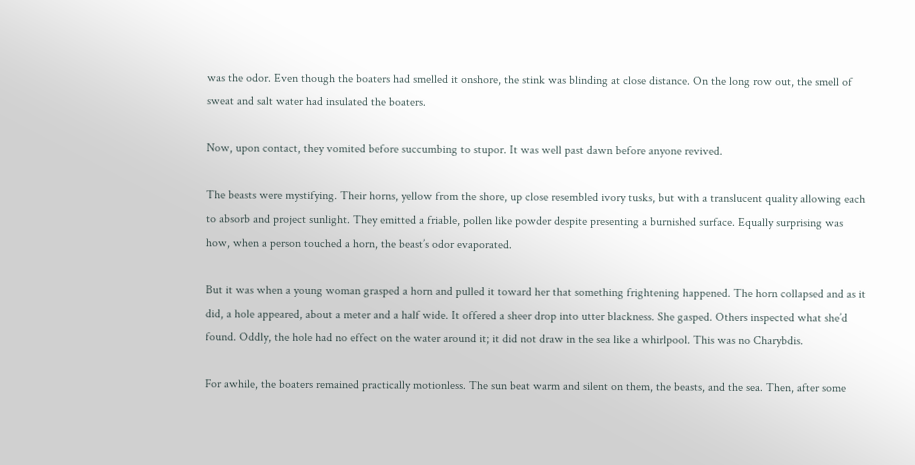was the odor. Even though the boaters had smelled it onshore, the stink was blinding at close distance. On the long row out, the smell of sweat and salt water had insulated the boaters.

Now, upon contact, they vomited before succumbing to stupor. It was well past dawn before anyone revived.

The beasts were mystifying. Their horns, yellow from the shore, up close resembled ivory tusks, but with a translucent quality allowing each to absorb and project sunlight. They emitted a friable, pollen like powder despite presenting a burnished surface. Equally surprising was how, when a person touched a horn, the beast’s odor evaporated.

But it was when a young woman grasped a horn and pulled it toward her that something frightening happened. The horn collapsed and as it did, a hole appeared, about a meter and a half wide. It offered a sheer drop into utter blackness. She gasped. Others inspected what she’d found. Oddly, the hole had no effect on the water around it; it did not draw in the sea like a whirlpool. This was no Charybdis.

For awhile, the boaters remained practically motionless. The sun beat warm and silent on them, the beasts, and the sea. Then, after some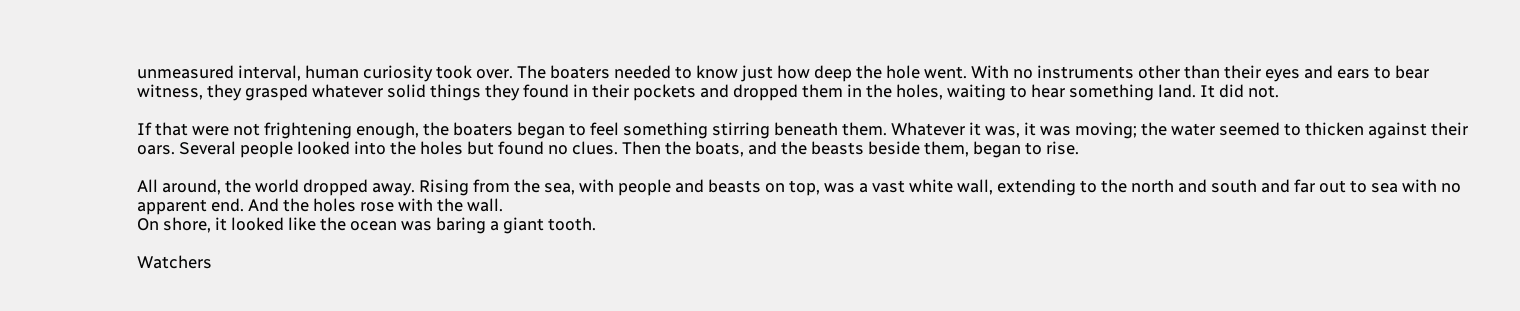unmeasured interval, human curiosity took over. The boaters needed to know just how deep the hole went. With no instruments other than their eyes and ears to bear witness, they grasped whatever solid things they found in their pockets and dropped them in the holes, waiting to hear something land. It did not.

If that were not frightening enough, the boaters began to feel something stirring beneath them. Whatever it was, it was moving; the water seemed to thicken against their oars. Several people looked into the holes but found no clues. Then the boats, and the beasts beside them, began to rise.

All around, the world dropped away. Rising from the sea, with people and beasts on top, was a vast white wall, extending to the north and south and far out to sea with no apparent end. And the holes rose with the wall.
On shore, it looked like the ocean was baring a giant tooth.

Watchers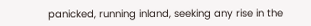panicked, running inland, seeking any rise in the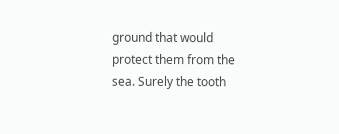ground that would protect them from the sea. Surely the tooth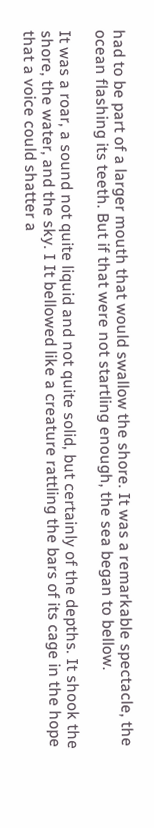had to be part of a larger mouth that would swallow the shore. It was a remarkable spectacle, the ocean flashing its teeth. But if that were not startling enough, the sea began to bellow.

It was a roar, a sound not quite liquid and not quite solid, but certainly of the depths. It shook the shore, the water, and the sky. I It bellowed like a creature rattling the bars of its cage in the hope that a voice could shatter a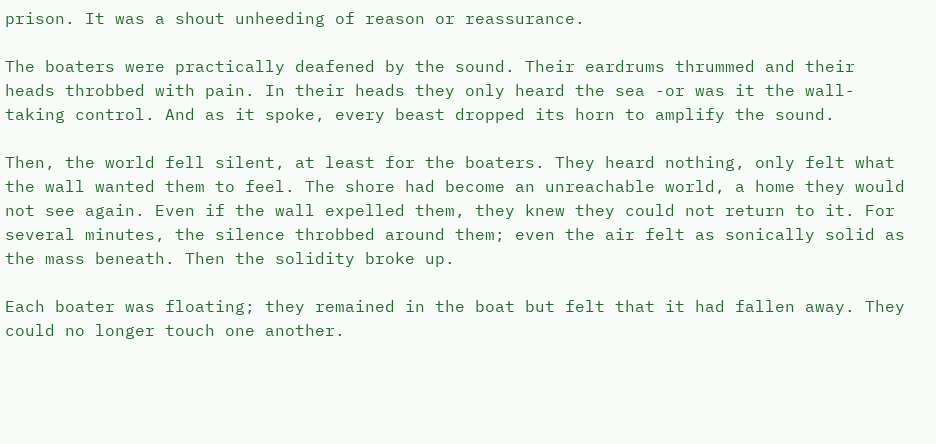prison. It was a shout unheeding of reason or reassurance.

The boaters were practically deafened by the sound. Their eardrums thrummed and their heads throbbed with pain. In their heads they only heard the sea -or was it the wall- taking control. And as it spoke, every beast dropped its horn to amplify the sound.

Then, the world fell silent, at least for the boaters. They heard nothing, only felt what the wall wanted them to feel. The shore had become an unreachable world, a home they would not see again. Even if the wall expelled them, they knew they could not return to it. For several minutes, the silence throbbed around them; even the air felt as sonically solid as the mass beneath. Then the solidity broke up.

Each boater was floating; they remained in the boat but felt that it had fallen away. They could no longer touch one another.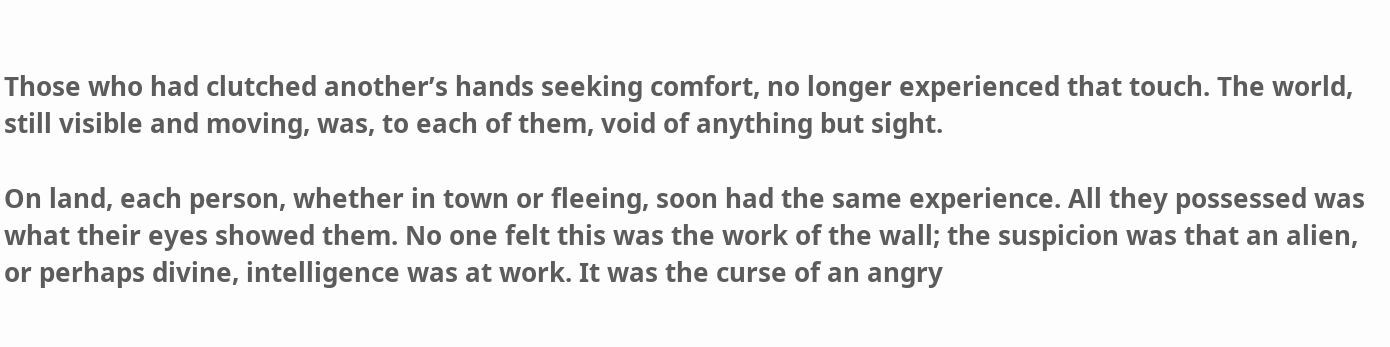Those who had clutched another’s hands seeking comfort, no longer experienced that touch. The world, still visible and moving, was, to each of them, void of anything but sight.

On land, each person, whether in town or fleeing, soon had the same experience. All they possessed was what their eyes showed them. No one felt this was the work of the wall; the suspicion was that an alien, or perhaps divine, intelligence was at work. It was the curse of an angry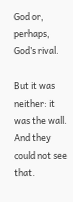God or, perhaps, God’s rival.

But it was neither: it was the wall. And they could not see that.